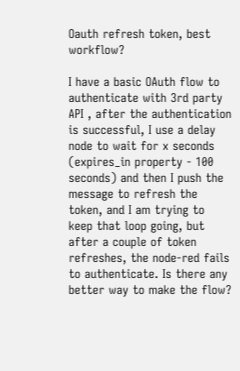Oauth refresh token, best workflow?

I have a basic OAuth flow to authenticate with 3rd party API , after the authentication is successful, I use a delay node to wait for x seconds (expires_in property - 100 seconds) and then I push the message to refresh the token, and I am trying to keep that loop going, but after a couple of token refreshes, the node-red fails to authenticate. Is there any better way to make the flow?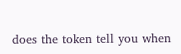does the token tell you when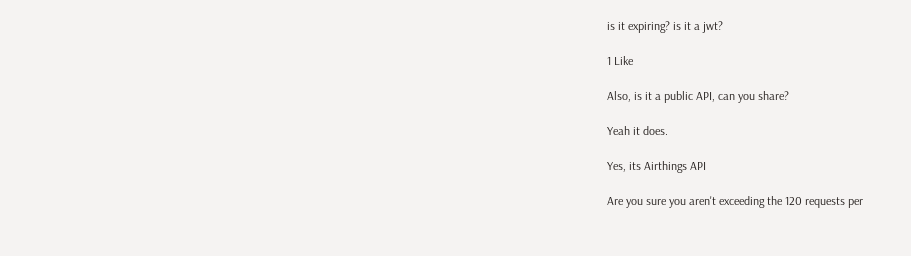is it expiring? is it a jwt?

1 Like

Also, is it a public API, can you share?

Yeah it does.

Yes, its Airthings API

Are you sure you aren't exceeding the 120 requests per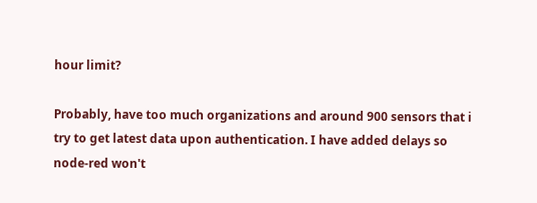hour limit?

Probably, have too much organizations and around 900 sensors that i try to get latest data upon authentication. I have added delays so node-red won't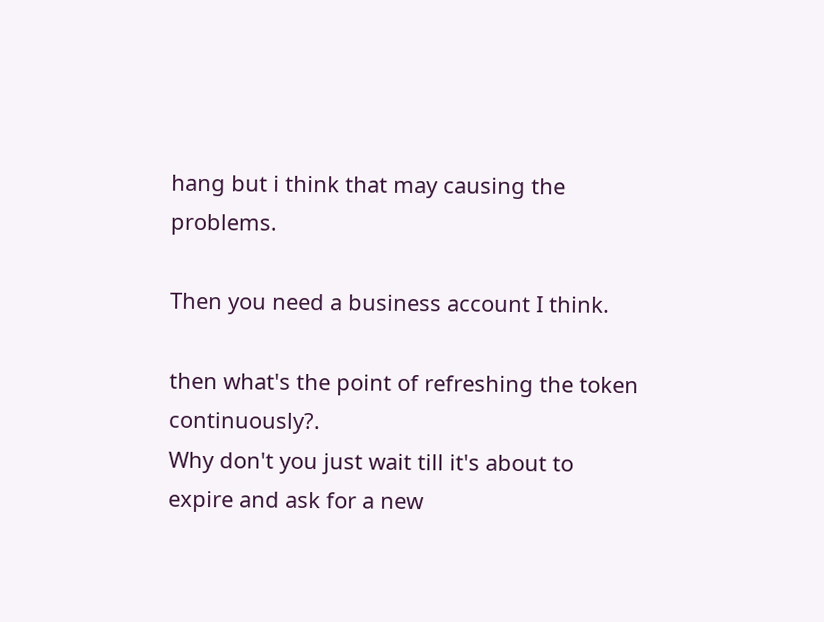hang but i think that may causing the problems.

Then you need a business account I think.

then what's the point of refreshing the token continuously?.
Why don't you just wait till it's about to expire and ask for a new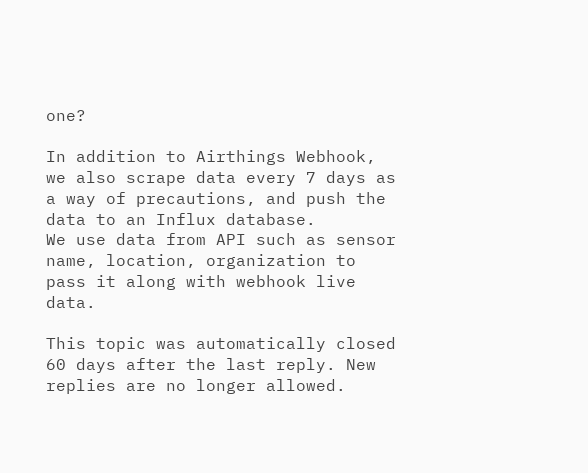one?

In addition to Airthings Webhook, we also scrape data every 7 days as a way of precautions, and push the data to an Influx database.
We use data from API such as sensor name, location, organization to pass it along with webhook live data.

This topic was automatically closed 60 days after the last reply. New replies are no longer allowed.